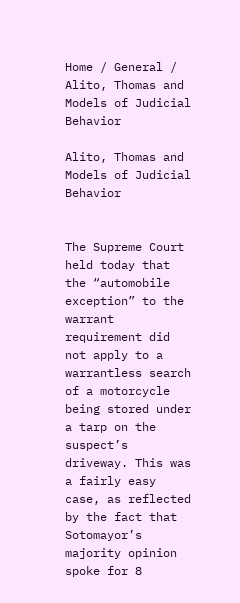Home / General / Alito, Thomas and Models of Judicial Behavior

Alito, Thomas and Models of Judicial Behavior


The Supreme Court held today that the “automobile exception” to the warrant requirement did not apply to a warrantless search of a motorcycle being stored under a tarp on the suspect’s driveway. This was a fairly easy case, as reflected by the fact that Sotomayor’s majority opinion spoke for 8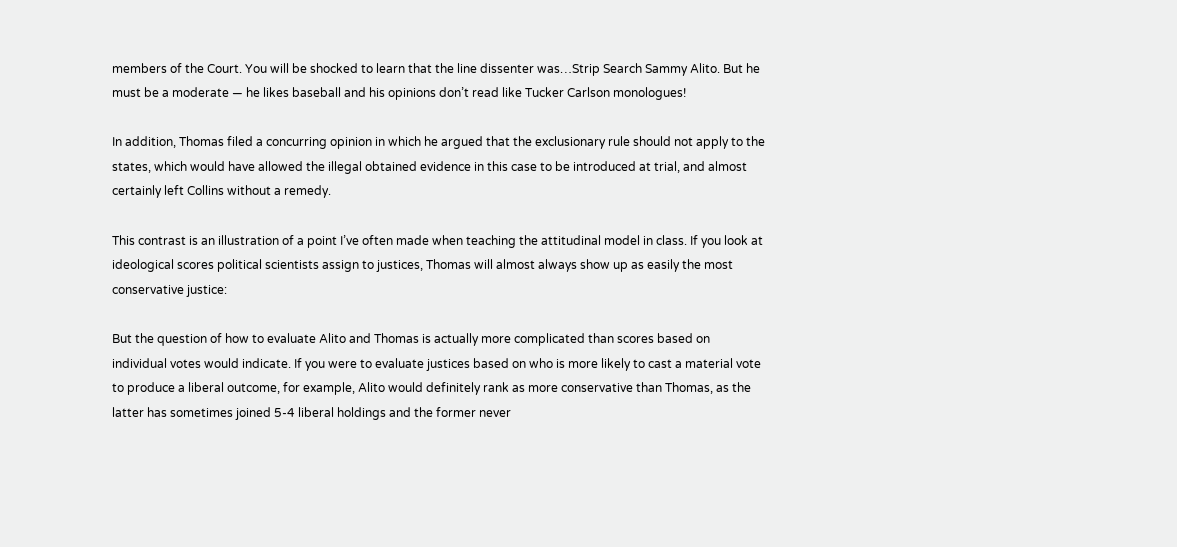members of the Court. You will be shocked to learn that the line dissenter was…Strip Search Sammy Alito. But he must be a moderate — he likes baseball and his opinions don’t read like Tucker Carlson monologues!

In addition, Thomas filed a concurring opinion in which he argued that the exclusionary rule should not apply to the states, which would have allowed the illegal obtained evidence in this case to be introduced at trial, and almost certainly left Collins without a remedy.

This contrast is an illustration of a point I’ve often made when teaching the attitudinal model in class. If you look at ideological scores political scientists assign to justices, Thomas will almost always show up as easily the most conservative justice:

But the question of how to evaluate Alito and Thomas is actually more complicated than scores based on individual votes would indicate. If you were to evaluate justices based on who is more likely to cast a material vote to produce a liberal outcome, for example, Alito would definitely rank as more conservative than Thomas, as the latter has sometimes joined 5-4 liberal holdings and the former never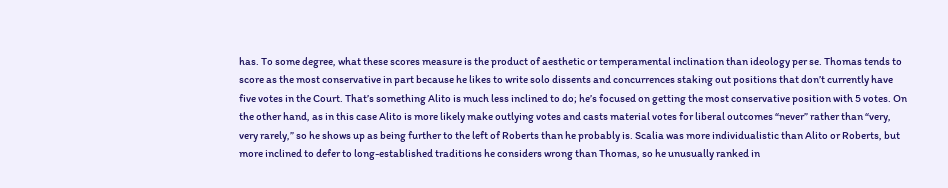has. To some degree, what these scores measure is the product of aesthetic or temperamental inclination than ideology per se. Thomas tends to score as the most conservative in part because he likes to write solo dissents and concurrences staking out positions that don’t currently have five votes in the Court. That’s something Alito is much less inclined to do; he’s focused on getting the most conservative position with 5 votes. On the other hand, as in this case Alito is more likely make outlying votes and casts material votes for liberal outcomes “never” rather than “very, very rarely,” so he shows up as being further to the left of Roberts than he probably is. Scalia was more individualistic than Alito or Roberts, but more inclined to defer to long-established traditions he considers wrong than Thomas, so he unusually ranked in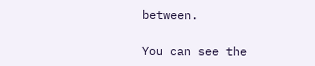between.

You can see the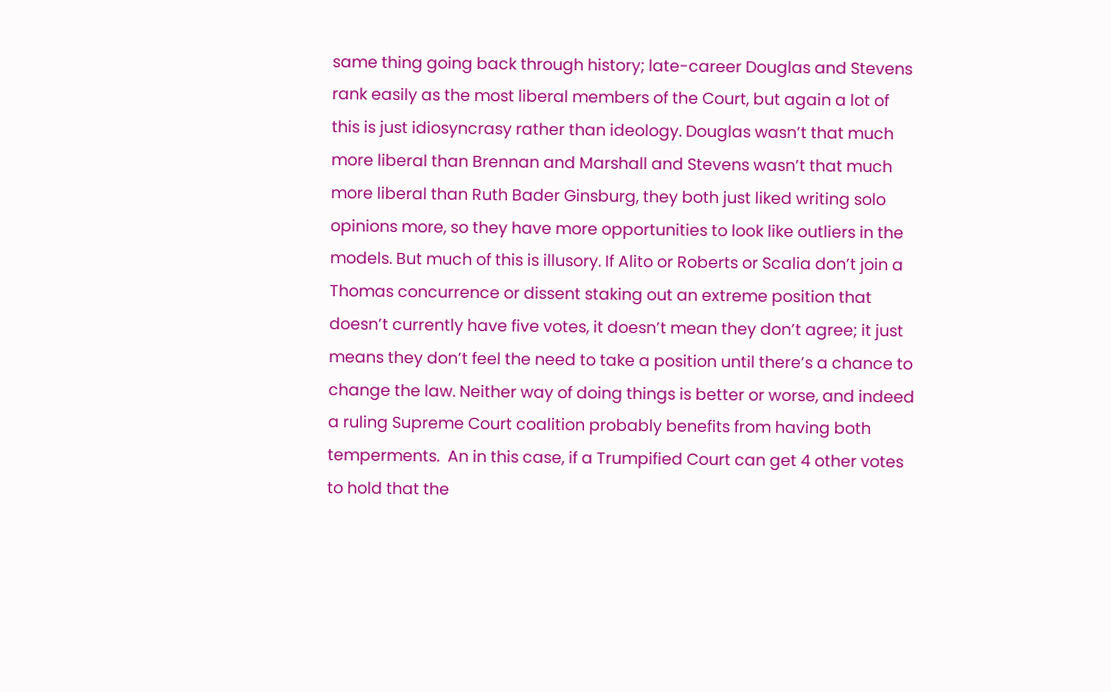same thing going back through history; late-career Douglas and Stevens rank easily as the most liberal members of the Court, but again a lot of this is just idiosyncrasy rather than ideology. Douglas wasn’t that much more liberal than Brennan and Marshall and Stevens wasn’t that much more liberal than Ruth Bader Ginsburg, they both just liked writing solo opinions more, so they have more opportunities to look like outliers in the models. But much of this is illusory. If Alito or Roberts or Scalia don’t join a Thomas concurrence or dissent staking out an extreme position that doesn’t currently have five votes, it doesn’t mean they don’t agree; it just means they don’t feel the need to take a position until there’s a chance to change the law. Neither way of doing things is better or worse, and indeed a ruling Supreme Court coalition probably benefits from having both temperments.  An in this case, if a Trumpified Court can get 4 other votes to hold that the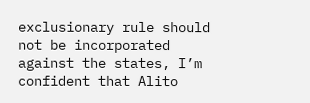exclusionary rule should not be incorporated against the states, I’m confident that Alito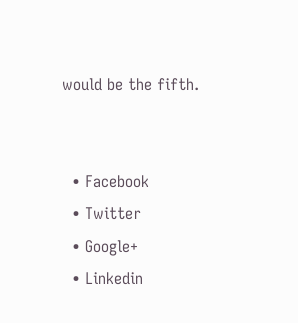would be the fifth.


  • Facebook
  • Twitter
  • Google+
  • Linkedin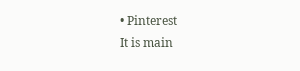• Pinterest
It is main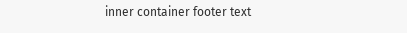inner container footer text